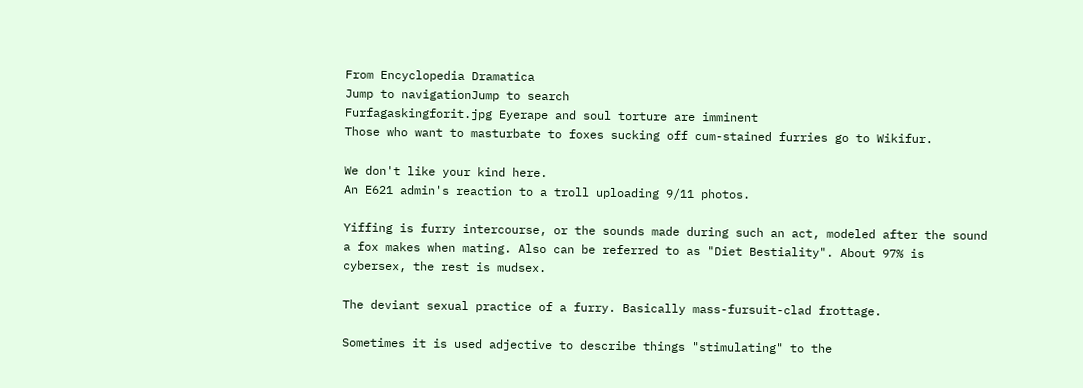From Encyclopedia Dramatica
Jump to navigationJump to search
Furfagaskingforit.jpg Eyerape and soul torture are imminent
Those who want to masturbate to foxes sucking off cum-stained furries go to Wikifur.

We don't like your kind here.
An E621 admin's reaction to a troll uploading 9/11 photos.

Yiffing is furry intercourse, or the sounds made during such an act, modeled after the sound a fox makes when mating. Also can be referred to as "Diet Bestiality". About 97% is cybersex, the rest is mudsex.

The deviant sexual practice of a furry. Basically mass-fursuit-clad frottage.

Sometimes it is used adjective to describe things "stimulating" to the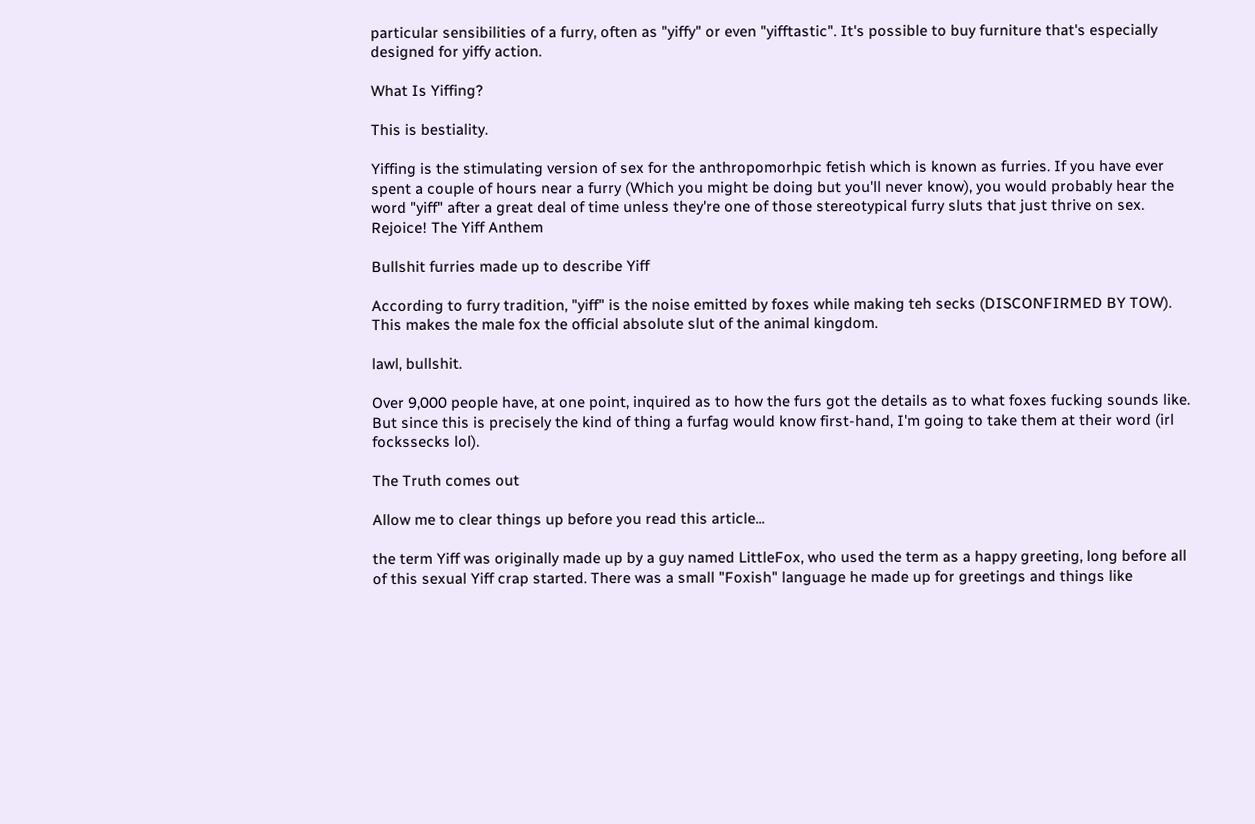particular sensibilities of a furry, often as "yiffy" or even "yifftastic". It's possible to buy furniture that's especially designed for yiffy action.

What Is Yiffing?

This is bestiality.

Yiffing is the stimulating version of sex for the anthropomorhpic fetish which is known as furries. If you have ever spent a couple of hours near a furry (Which you might be doing but you'll never know), you would probably hear the word "yiff" after a great deal of time unless they're one of those stereotypical furry sluts that just thrive on sex. Rejoice! The Yiff Anthem

Bullshit furries made up to describe Yiff

According to furry tradition, "yiff" is the noise emitted by foxes while making teh secks (DISCONFIRMED BY TOW). This makes the male fox the official absolute slut of the animal kingdom.

lawl, bullshit.

Over 9,000 people have, at one point, inquired as to how the furs got the details as to what foxes fucking sounds like. But since this is precisely the kind of thing a furfag would know first-hand, I'm going to take them at their word (irl fockssecks lol).

The Truth comes out

Allow me to clear things up before you read this article...

the term Yiff was originally made up by a guy named LittleFox, who used the term as a happy greeting, long before all of this sexual Yiff crap started. There was a small "Foxish" language he made up for greetings and things like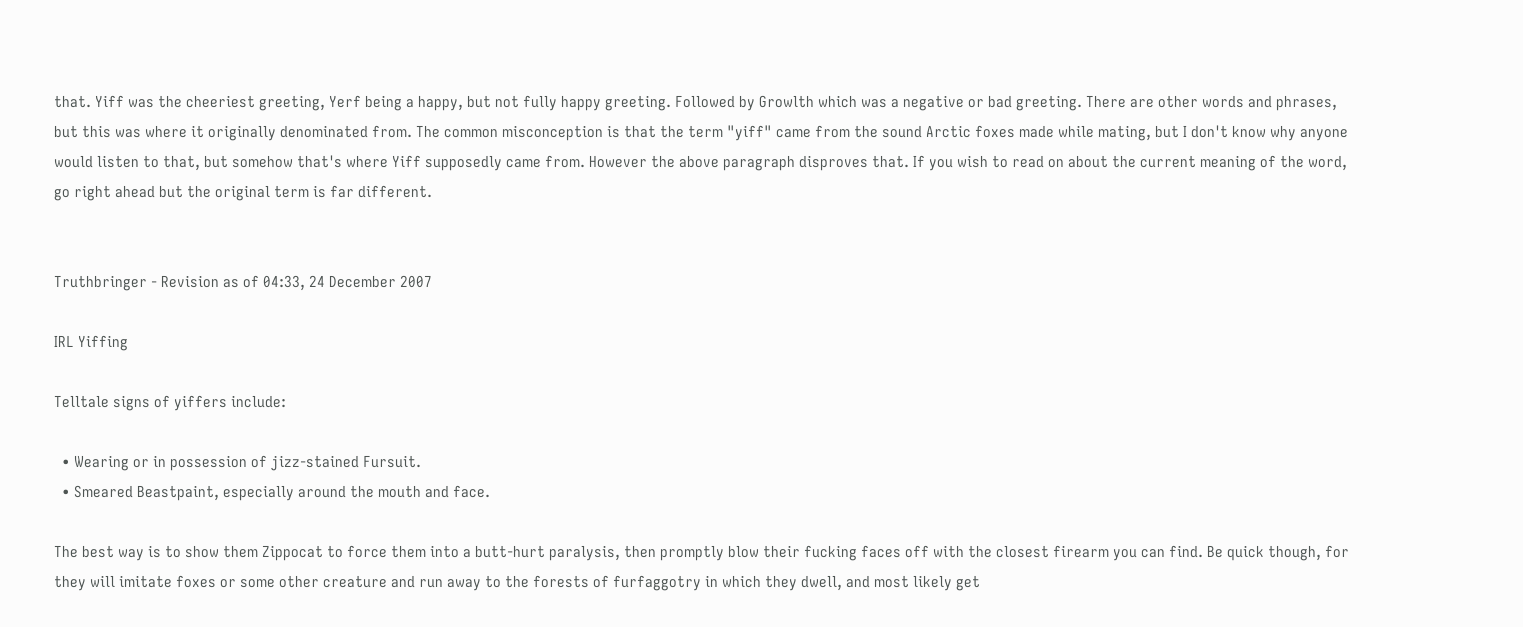that. Yiff was the cheeriest greeting, Yerf being a happy, but not fully happy greeting. Followed by Growlth which was a negative or bad greeting. There are other words and phrases, but this was where it originally denominated from. The common misconception is that the term "yiff" came from the sound Arctic foxes made while mating, but I don't know why anyone would listen to that, but somehow that's where Yiff supposedly came from. However the above paragraph disproves that. If you wish to read on about the current meaning of the word, go right ahead but the original term is far different.


Truthbringer - Revision as of 04:33, 24 December 2007

IRL Yiffing

Telltale signs of yiffers include:

  • Wearing or in possession of jizz-stained Fursuit.
  • Smeared Beastpaint, especially around the mouth and face.

The best way is to show them Zippocat to force them into a butt-hurt paralysis, then promptly blow their fucking faces off with the closest firearm you can find. Be quick though, for they will imitate foxes or some other creature and run away to the forests of furfaggotry in which they dwell, and most likely get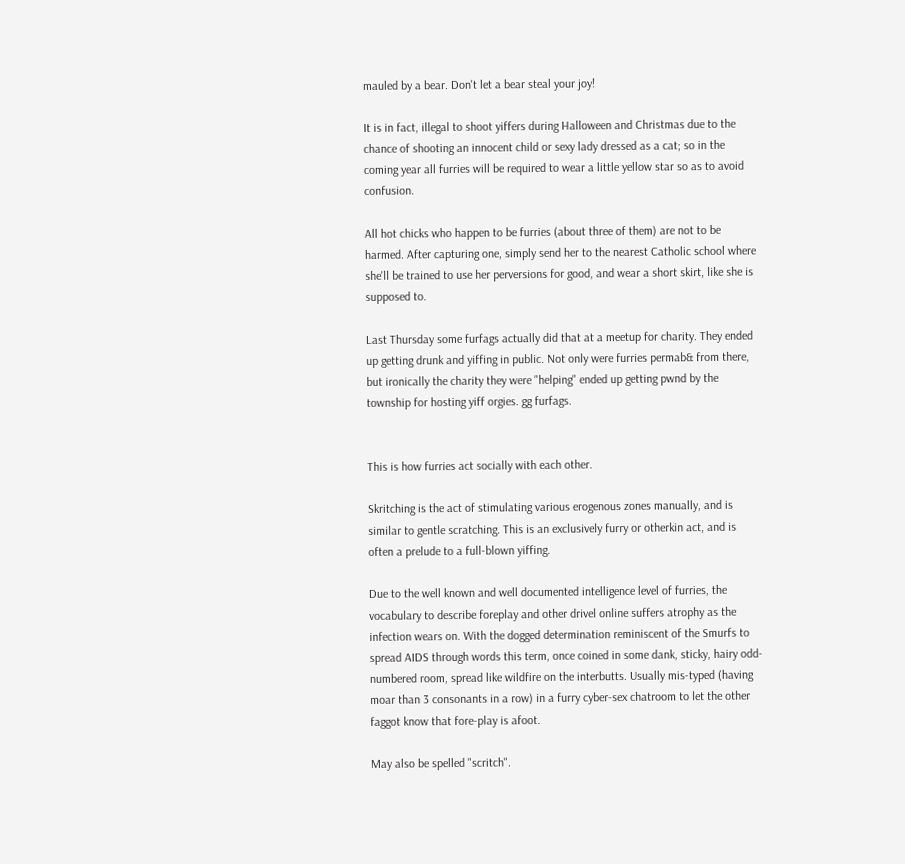mauled by a bear. Don't let a bear steal your joy!

It is in fact, illegal to shoot yiffers during Halloween and Christmas due to the chance of shooting an innocent child or sexy lady dressed as a cat; so in the coming year all furries will be required to wear a little yellow star so as to avoid confusion.

All hot chicks who happen to be furries (about three of them) are not to be harmed. After capturing one, simply send her to the nearest Catholic school where she'll be trained to use her perversions for good, and wear a short skirt, like she is supposed to.

Last Thursday some furfags actually did that at a meetup for charity. They ended up getting drunk and yiffing in public. Not only were furries permab& from there, but ironically the charity they were "helping" ended up getting pwnd by the township for hosting yiff orgies. gg furfags.


This is how furries act socially with each other.

Skritching is the act of stimulating various erogenous zones manually, and is similar to gentle scratching. This is an exclusively furry or otherkin act, and is often a prelude to a full-blown yiffing.

Due to the well known and well documented intelligence level of furries, the vocabulary to describe foreplay and other drivel online suffers atrophy as the infection wears on. With the dogged determination reminiscent of the Smurfs to spread AIDS through words this term, once coined in some dank, sticky, hairy odd-numbered room, spread like wildfire on the interbutts. Usually mis-typed (having moar than 3 consonants in a row) in a furry cyber-sex chatroom to let the other faggot know that fore-play is afoot.

May also be spelled "scritch".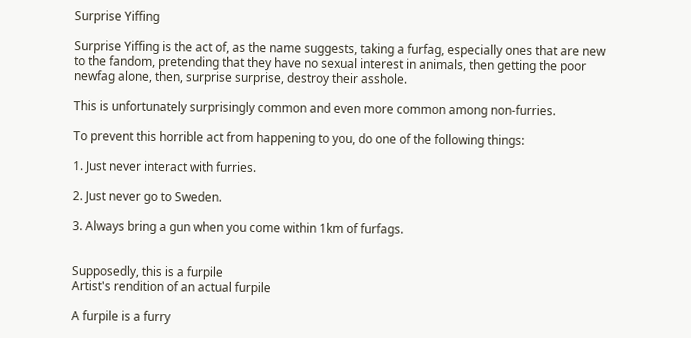Surprise Yiffing

Surprise Yiffing is the act of, as the name suggests, taking a furfag, especially ones that are new to the fandom, pretending that they have no sexual interest in animals, then getting the poor newfag alone, then, surprise surprise, destroy their asshole.

This is unfortunately surprisingly common and even more common among non-furries.

To prevent this horrible act from happening to you, do one of the following things:

1. Just never interact with furries.

2. Just never go to Sweden.

3. Always bring a gun when you come within 1km of furfags.


Supposedly, this is a furpile
Artist's rendition of an actual furpile

A furpile is a furry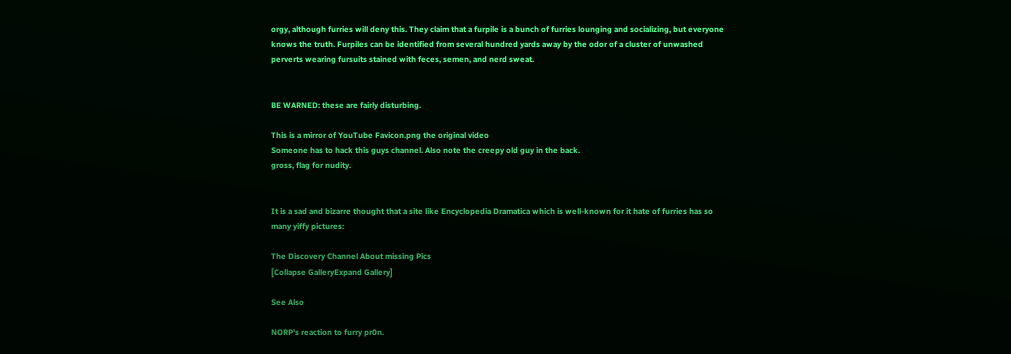orgy, although furries will deny this. They claim that a furpile is a bunch of furries lounging and socializing, but everyone knows the truth. Furpiles can be identified from several hundred yards away by the odor of a cluster of unwashed perverts wearing fursuits stained with feces, semen, and nerd sweat.


BE WARNED: these are fairly disturbing.

This is a mirror of YouTube Favicon.png the original video
Someone has to hack this guys channel. Also note the creepy old guy in the back.
gross, flag for nudity.


It is a sad and bizarre thought that a site like Encyclopedia Dramatica which is well-known for it hate of furries has so many yiffy pictures:

The Discovery Channel About missing Pics
[Collapse GalleryExpand Gallery]

See Also

NORP's reaction to furry pr0n.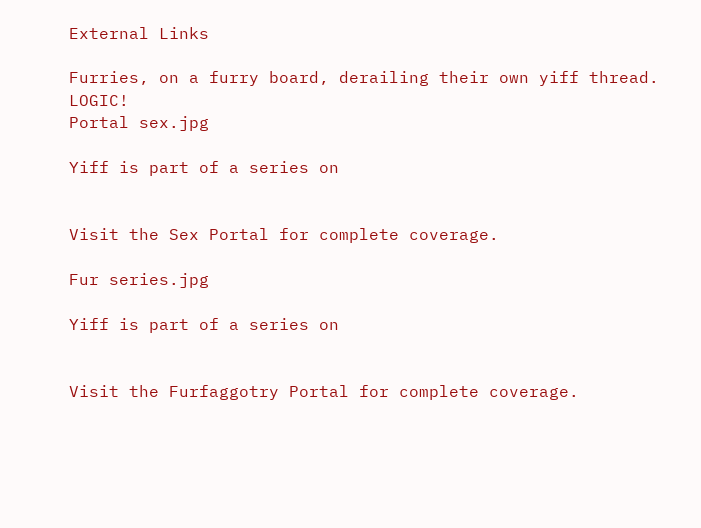External Links

Furries, on a furry board, derailing their own yiff thread. LOGIC!
Portal sex.jpg

Yiff is part of a series on


Visit the Sex Portal for complete coverage.

Fur series.jpg

Yiff is part of a series on


Visit the Furfaggotry Portal for complete coverage.